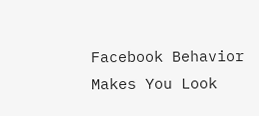Facebook Behavior Makes You Look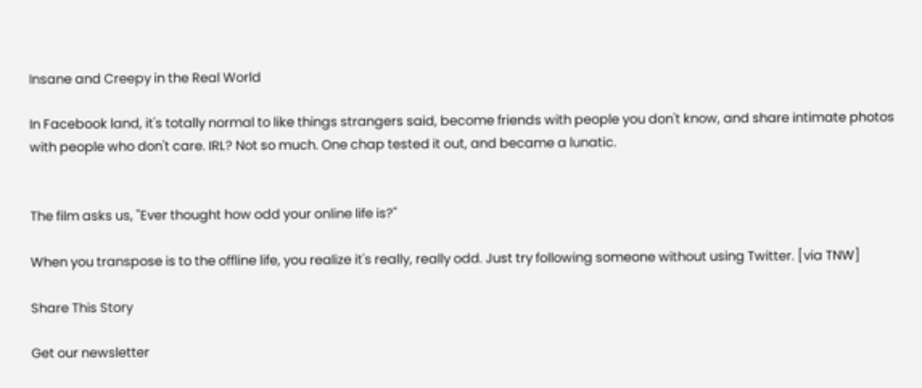Insane and Creepy in the Real World

In Facebook land, it's totally normal to like things strangers said, become friends with people you don't know, and share intimate photos with people who don't care. IRL? Not so much. One chap tested it out, and became a lunatic.


The film asks us, "Ever thought how odd your online life is?"

When you transpose is to the offline life, you realize it's really, really odd. Just try following someone without using Twitter. [via TNW]

Share This Story

Get our newsletter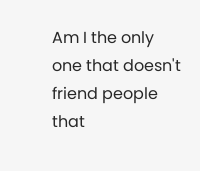Am I the only one that doesn't friend people that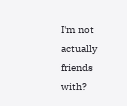I'm not actually friends with?